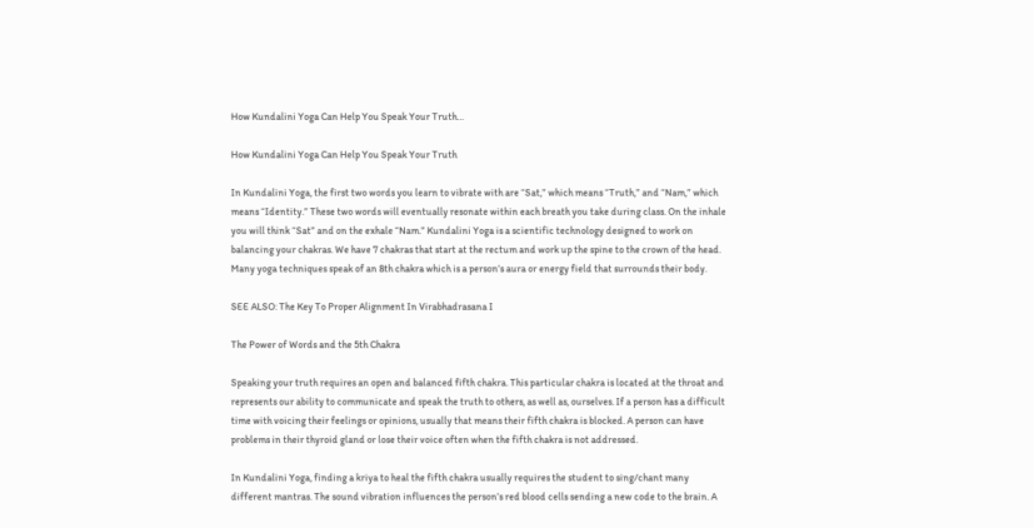How Kundalini Yoga Can Help You Speak Your Truth…

How Kundalini Yoga Can Help You Speak Your Truth

In Kundalini Yoga, the first two words you learn to vibrate with are “Sat,” which means “Truth,” and “Nam,” which means “Identity.” These two words will eventually resonate within each breath you take during class. On the inhale you will think “Sat” and on the exhale “Nam.” Kundalini Yoga is a scientific technology designed to work on balancing your chakras. We have 7 chakras that start at the rectum and work up the spine to the crown of the head. Many yoga techniques speak of an 8th chakra which is a person’s aura or energy field that surrounds their body.

SEE ALSO: The Key To Proper Alignment In Virabhadrasana I

The Power of Words and the 5th Chakra

Speaking your truth requires an open and balanced fifth chakra. This particular chakra is located at the throat and represents our ability to communicate and speak the truth to others, as well as, ourselves. If a person has a difficult time with voicing their feelings or opinions, usually that means their fifth chakra is blocked. A person can have problems in their thyroid gland or lose their voice often when the fifth chakra is not addressed.

In Kundalini Yoga, finding a kriya to heal the fifth chakra usually requires the student to sing/chant many different mantras. The sound vibration influences the person’s red blood cells sending a new code to the brain. A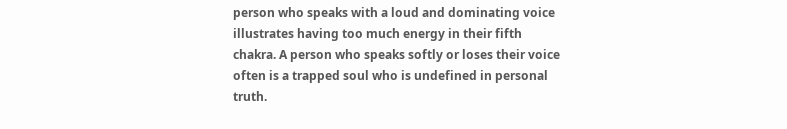person who speaks with a loud and dominating voice illustrates having too much energy in their fifth chakra. A person who speaks softly or loses their voice often is a trapped soul who is undefined in personal truth.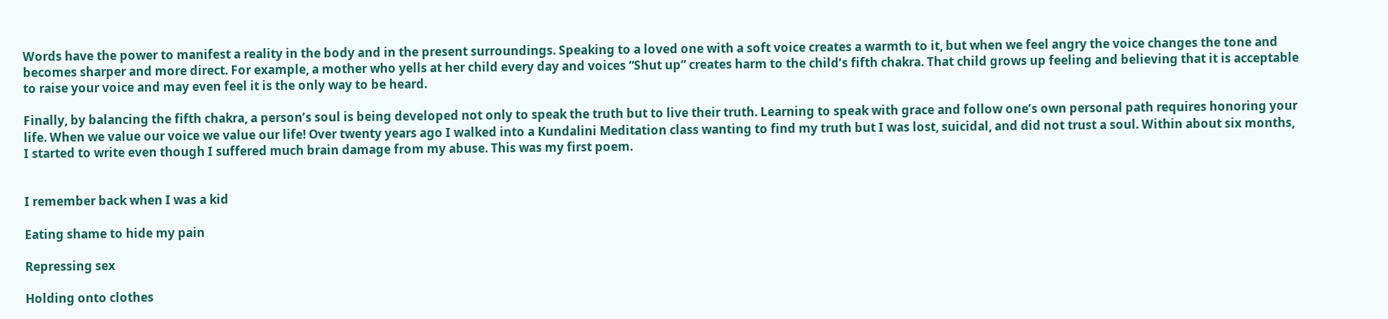Words have the power to manifest a reality in the body and in the present surroundings. Speaking to a loved one with a soft voice creates a warmth to it, but when we feel angry the voice changes the tone and becomes sharper and more direct. For example, a mother who yells at her child every day and voices “Shut up” creates harm to the child’s fifth chakra. That child grows up feeling and believing that it is acceptable to raise your voice and may even feel it is the only way to be heard.

Finally, by balancing the fifth chakra, a person’s soul is being developed not only to speak the truth but to live their truth. Learning to speak with grace and follow one’s own personal path requires honoring your life. When we value our voice we value our life! Over twenty years ago I walked into a Kundalini Meditation class wanting to find my truth but I was lost, suicidal, and did not trust a soul. Within about six months, I started to write even though I suffered much brain damage from my abuse. This was my first poem.


I remember back when I was a kid

Eating shame to hide my pain

Repressing sex

Holding onto clothes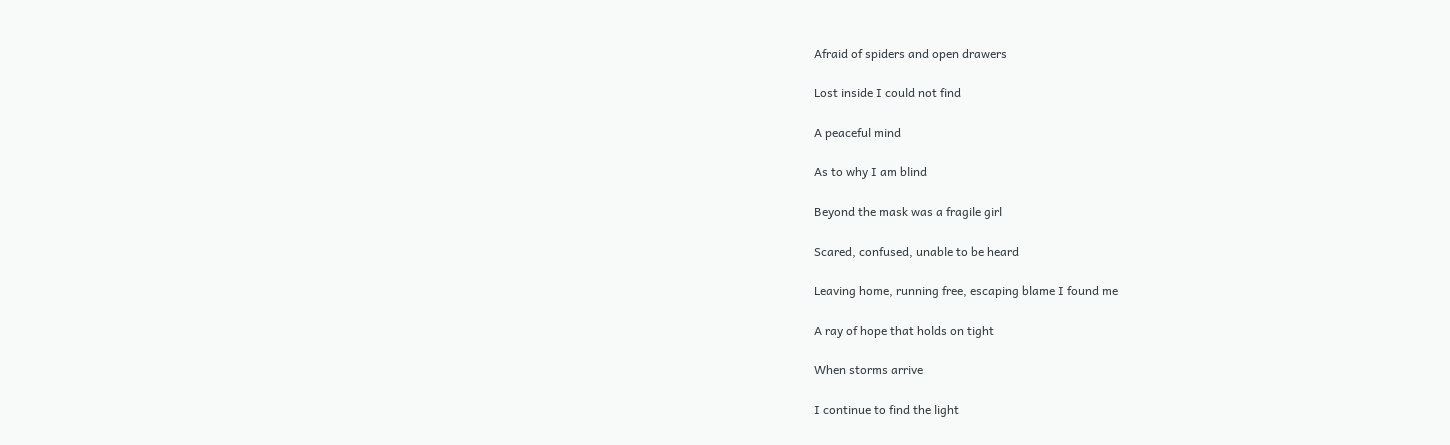Afraid of spiders and open drawers

Lost inside I could not find

A peaceful mind

As to why I am blind

Beyond the mask was a fragile girl

Scared, confused, unable to be heard

Leaving home, running free, escaping blame I found me

A ray of hope that holds on tight

When storms arrive

I continue to find the light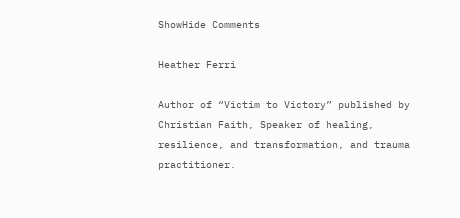ShowHide Comments

Heather Ferri

Author of “Victim to Victory” published by Christian Faith, Speaker of healing, resilience, and transformation, and trauma practitioner.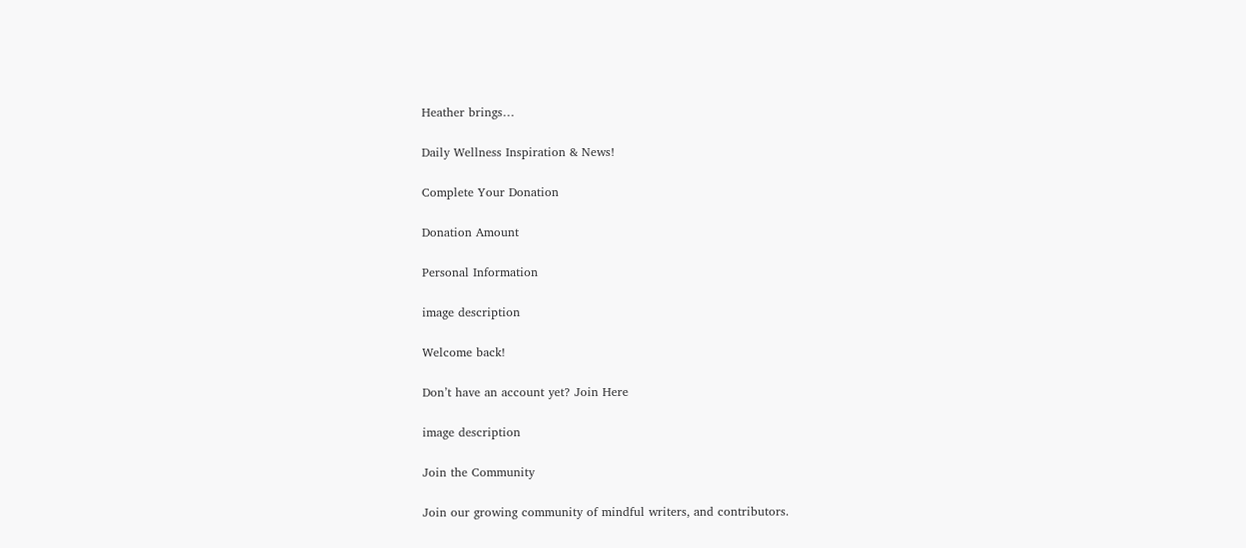Heather brings…

Daily Wellness Inspiration & News!

Complete Your Donation

Donation Amount

Personal Information

image description

Welcome back!

Don’t have an account yet? Join Here

image description

Join the Community

Join our growing community of mindful writers, and contributors.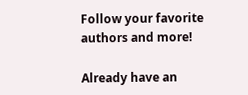Follow your favorite authors and more!

Already have an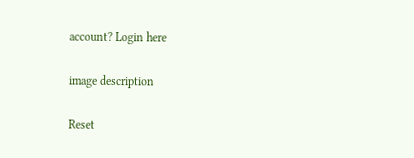account? Login here

image description

Reset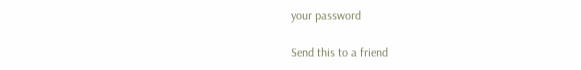your password

Send this to a friend